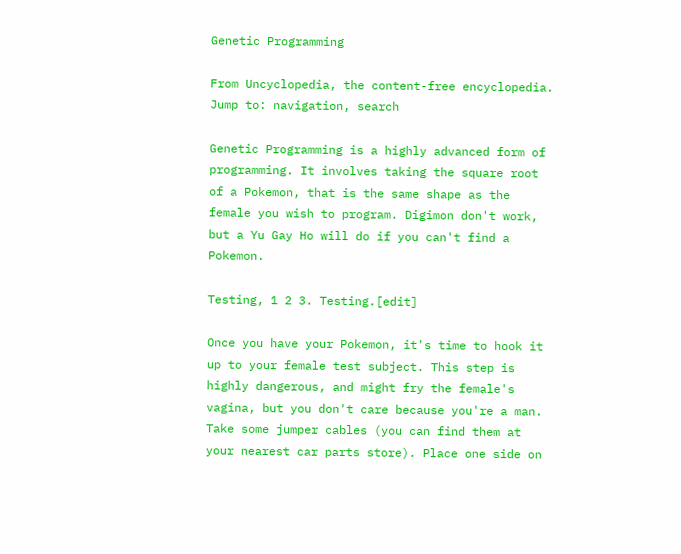Genetic Programming

From Uncyclopedia, the content-free encyclopedia.
Jump to: navigation, search

Genetic Programming is a highly advanced form of programming. It involves taking the square root of a Pokemon, that is the same shape as the female you wish to program. Digimon don't work, but a Yu Gay Ho will do if you can't find a Pokemon.

Testing, 1 2 3. Testing.[edit]

Once you have your Pokemon, it's time to hook it up to your female test subject. This step is highly dangerous, and might fry the female's vagina, but you don't care because you're a man. Take some jumper cables (you can find them at your nearest car parts store). Place one side on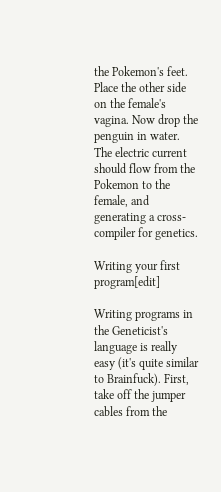the Pokemon's feet. Place the other side on the female's vagina. Now drop the penguin in water. The electric current should flow from the Pokemon to the female, and generating a cross-compiler for genetics.

Writing your first program[edit]

Writing programs in the Geneticist's language is really easy (it's quite similar to Brainfuck). First, take off the jumper cables from the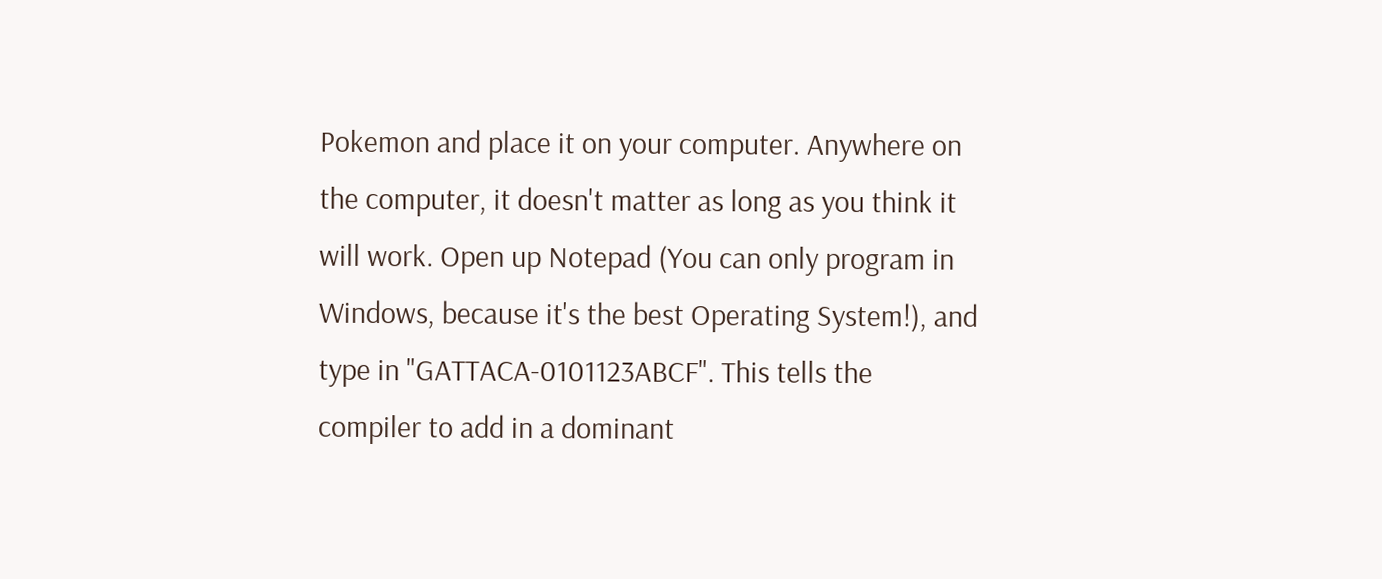Pokemon and place it on your computer. Anywhere on the computer, it doesn't matter as long as you think it will work. Open up Notepad (You can only program in Windows, because it's the best Operating System!), and type in "GATTACA-0101123ABCF". This tells the compiler to add in a dominant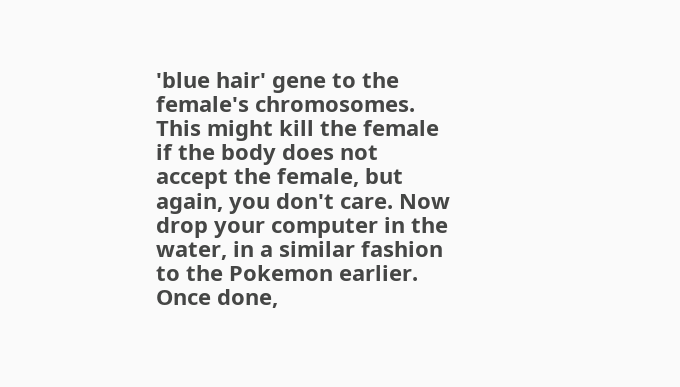'blue hair' gene to the female's chromosomes. This might kill the female if the body does not accept the female, but again, you don't care. Now drop your computer in the water, in a similar fashion to the Pokemon earlier. Once done,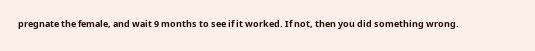pregnate the female, and wait 9 months to see if it worked. If not, then you did something wrong.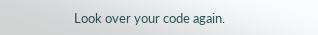Look over your code again.